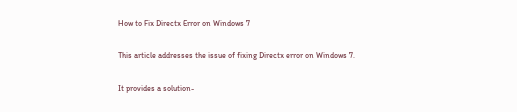How to Fix Directx Error on Windows 7

This article addresses the issue of fixing Directx error on Windows 7.

It provides a solution-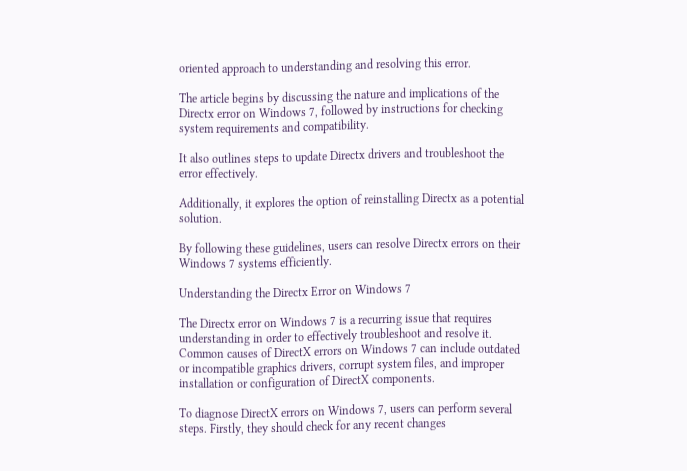oriented approach to understanding and resolving this error.

The article begins by discussing the nature and implications of the Directx error on Windows 7, followed by instructions for checking system requirements and compatibility.

It also outlines steps to update Directx drivers and troubleshoot the error effectively.

Additionally, it explores the option of reinstalling Directx as a potential solution.

By following these guidelines, users can resolve Directx errors on their Windows 7 systems efficiently.

Understanding the Directx Error on Windows 7

The Directx error on Windows 7 is a recurring issue that requires understanding in order to effectively troubleshoot and resolve it. Common causes of DirectX errors on Windows 7 can include outdated or incompatible graphics drivers, corrupt system files, and improper installation or configuration of DirectX components.

To diagnose DirectX errors on Windows 7, users can perform several steps. Firstly, they should check for any recent changes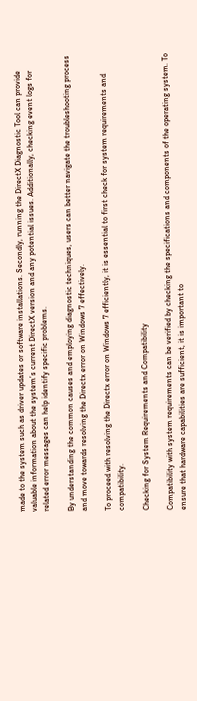made to the system such as driver updates or software installations. Secondly, running the DirectX Diagnostic Tool can provide valuable information about the system’s current DirectX version and any potential issues. Additionally, checking event logs for related error messages can help identify specific problems.

By understanding the common causes and employing diagnostic techniques, users can better navigate the troubleshooting process and move towards resolving the Directx error on Windows 7 effectively.

To proceed with resolving the Directx error on Windows 7 efficiently, it is essential to first check for system requirements and compatibility.

Checking for System Requirements and Compatibility

Compatibility with system requirements can be verified by checking the specifications and components of the operating system. To ensure that hardware capabilities are sufficient, it is important to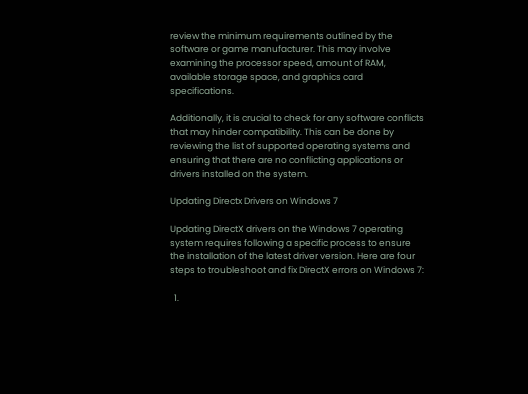review the minimum requirements outlined by the software or game manufacturer. This may involve examining the processor speed, amount of RAM, available storage space, and graphics card specifications.

Additionally, it is crucial to check for any software conflicts that may hinder compatibility. This can be done by reviewing the list of supported operating systems and ensuring that there are no conflicting applications or drivers installed on the system.

Updating Directx Drivers on Windows 7

Updating DirectX drivers on the Windows 7 operating system requires following a specific process to ensure the installation of the latest driver version. Here are four steps to troubleshoot and fix DirectX errors on Windows 7:

  1.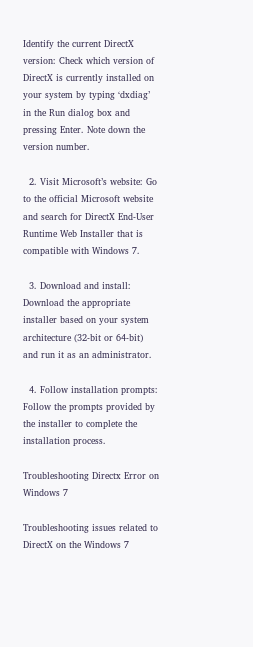Identify the current DirectX version: Check which version of DirectX is currently installed on your system by typing ‘dxdiag’ in the Run dialog box and pressing Enter. Note down the version number.

  2. Visit Microsoft’s website: Go to the official Microsoft website and search for DirectX End-User Runtime Web Installer that is compatible with Windows 7.

  3. Download and install: Download the appropriate installer based on your system architecture (32-bit or 64-bit) and run it as an administrator.

  4. Follow installation prompts: Follow the prompts provided by the installer to complete the installation process.

Troubleshooting Directx Error on Windows 7

Troubleshooting issues related to DirectX on the Windows 7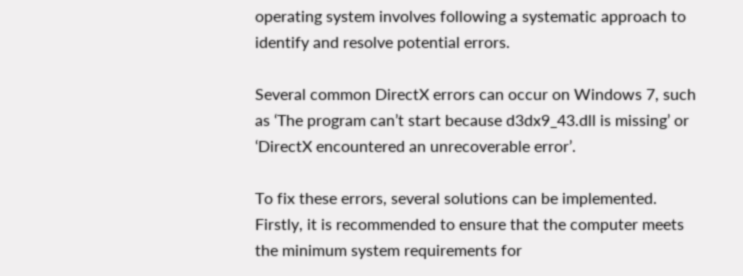operating system involves following a systematic approach to identify and resolve potential errors.

Several common DirectX errors can occur on Windows 7, such as ‘The program can’t start because d3dx9_43.dll is missing’ or ‘DirectX encountered an unrecoverable error’.

To fix these errors, several solutions can be implemented. Firstly, it is recommended to ensure that the computer meets the minimum system requirements for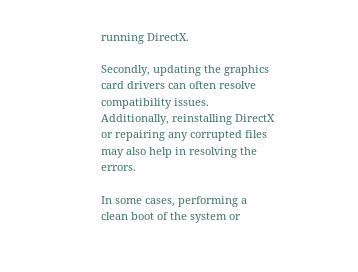running DirectX.

Secondly, updating the graphics card drivers can often resolve compatibility issues. Additionally, reinstalling DirectX or repairing any corrupted files may also help in resolving the errors.

In some cases, performing a clean boot of the system or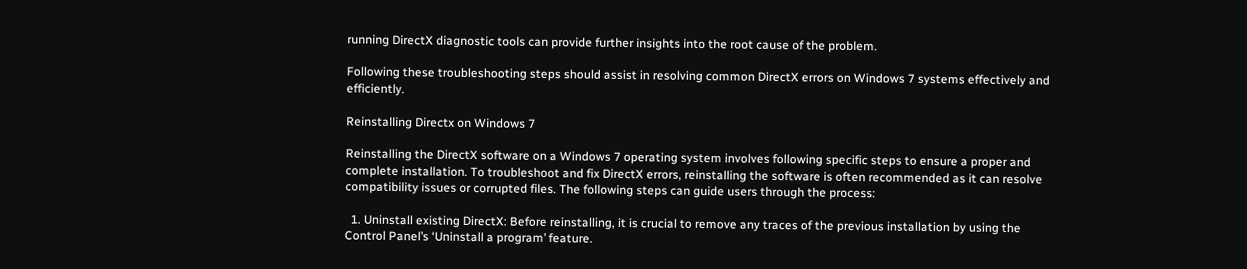running DirectX diagnostic tools can provide further insights into the root cause of the problem.

Following these troubleshooting steps should assist in resolving common DirectX errors on Windows 7 systems effectively and efficiently.

Reinstalling Directx on Windows 7

Reinstalling the DirectX software on a Windows 7 operating system involves following specific steps to ensure a proper and complete installation. To troubleshoot and fix DirectX errors, reinstalling the software is often recommended as it can resolve compatibility issues or corrupted files. The following steps can guide users through the process:

  1. Uninstall existing DirectX: Before reinstalling, it is crucial to remove any traces of the previous installation by using the Control Panel’s ‘Uninstall a program’ feature.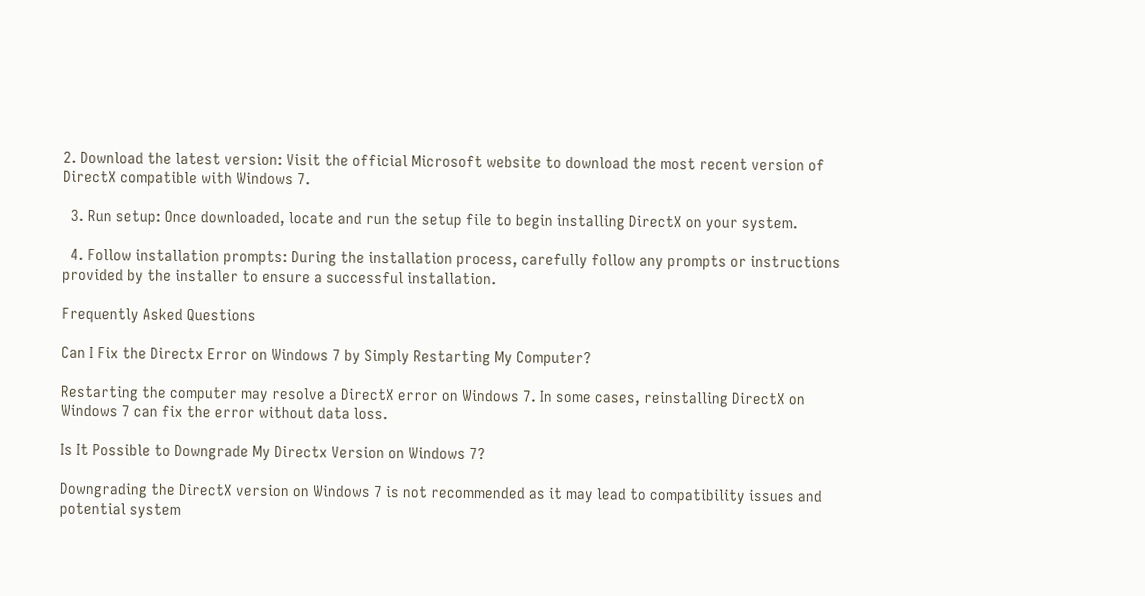2. Download the latest version: Visit the official Microsoft website to download the most recent version of DirectX compatible with Windows 7.

  3. Run setup: Once downloaded, locate and run the setup file to begin installing DirectX on your system.

  4. Follow installation prompts: During the installation process, carefully follow any prompts or instructions provided by the installer to ensure a successful installation.

Frequently Asked Questions

Can I Fix the Directx Error on Windows 7 by Simply Restarting My Computer?

Restarting the computer may resolve a DirectX error on Windows 7. In some cases, reinstalling DirectX on Windows 7 can fix the error without data loss.

Is It Possible to Downgrade My Directx Version on Windows 7?

Downgrading the DirectX version on Windows 7 is not recommended as it may lead to compatibility issues and potential system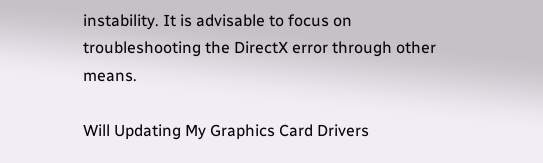instability. It is advisable to focus on troubleshooting the DirectX error through other means.

Will Updating My Graphics Card Drivers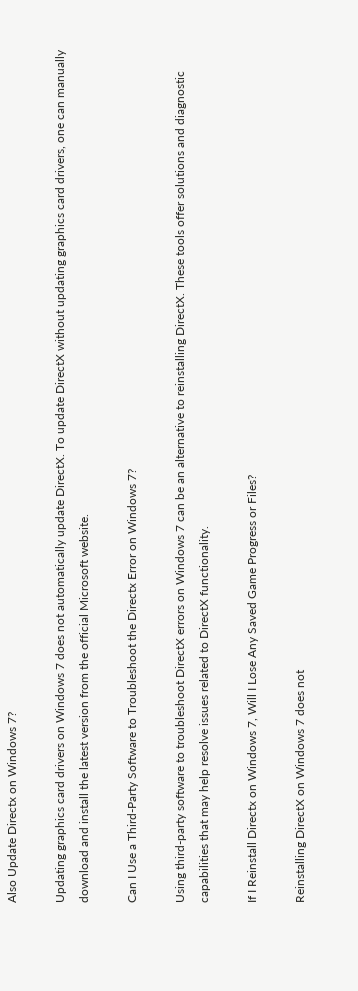Also Update Directx on Windows 7?

Updating graphics card drivers on Windows 7 does not automatically update DirectX. To update DirectX without updating graphics card drivers, one can manually download and install the latest version from the official Microsoft website.

Can I Use a Third-Party Software to Troubleshoot the Directx Error on Windows 7?

Using third-party software to troubleshoot DirectX errors on Windows 7 can be an alternative to reinstalling DirectX. These tools offer solutions and diagnostic capabilities that may help resolve issues related to DirectX functionality.

If I Reinstall Directx on Windows 7, Will I Lose Any Saved Game Progress or Files?

Reinstalling DirectX on Windows 7 does not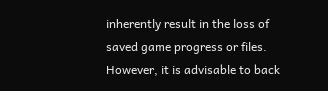inherently result in the loss of saved game progress or files. However, it is advisable to back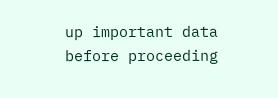up important data before proceeding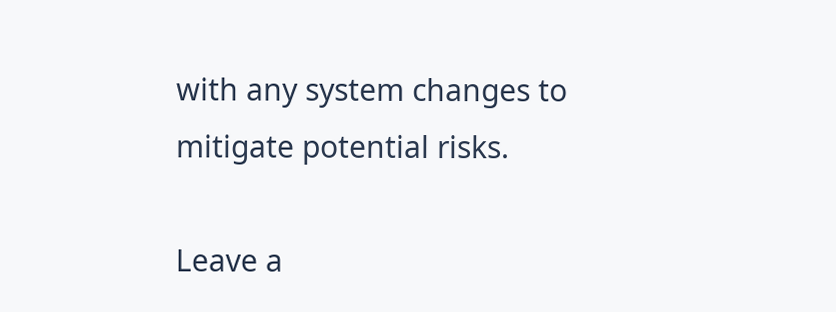with any system changes to mitigate potential risks.

Leave a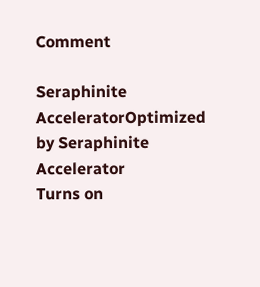Comment

Seraphinite AcceleratorOptimized by Seraphinite Accelerator
Turns on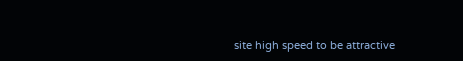site high speed to be attractive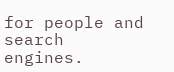for people and search engines.